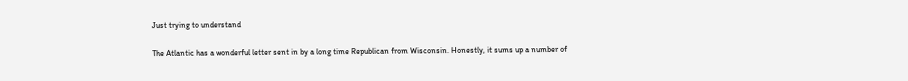Just trying to understand

The Atlantic has a wonderful letter sent in by a long time Republican from Wisconsin. Honestly, it sums up a number of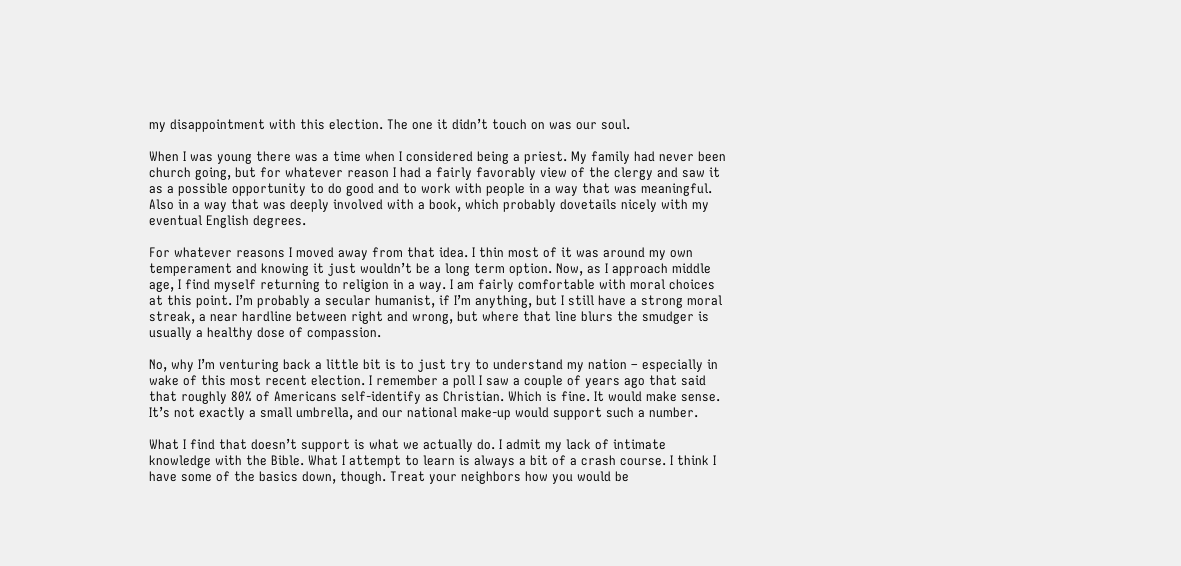my disappointment with this election. The one it didn’t touch on was our soul.

When I was young there was a time when I considered being a priest. My family had never been church going, but for whatever reason I had a fairly favorably view of the clergy and saw it as a possible opportunity to do good and to work with people in a way that was meaningful. Also in a way that was deeply involved with a book, which probably dovetails nicely with my eventual English degrees.

For whatever reasons I moved away from that idea. I thin most of it was around my own temperament and knowing it just wouldn’t be a long term option. Now, as I approach middle age, I find myself returning to religion in a way. I am fairly comfortable with moral choices at this point. I’m probably a secular humanist, if I’m anything, but I still have a strong moral streak, a near hardline between right and wrong, but where that line blurs the smudger is usually a healthy dose of compassion.

No, why I’m venturing back a little bit is to just try to understand my nation – especially in wake of this most recent election. I remember a poll I saw a couple of years ago that said that roughly 80% of Americans self-identify as Christian. Which is fine. It would make sense. It’s not exactly a small umbrella, and our national make-up would support such a number.

What I find that doesn’t support is what we actually do. I admit my lack of intimate knowledge with the Bible. What I attempt to learn is always a bit of a crash course. I think I have some of the basics down, though. Treat your neighbors how you would be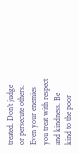treated. Don’t judge or persecute others. Even your enemies you treat with respect and kindness. Be kind to the poor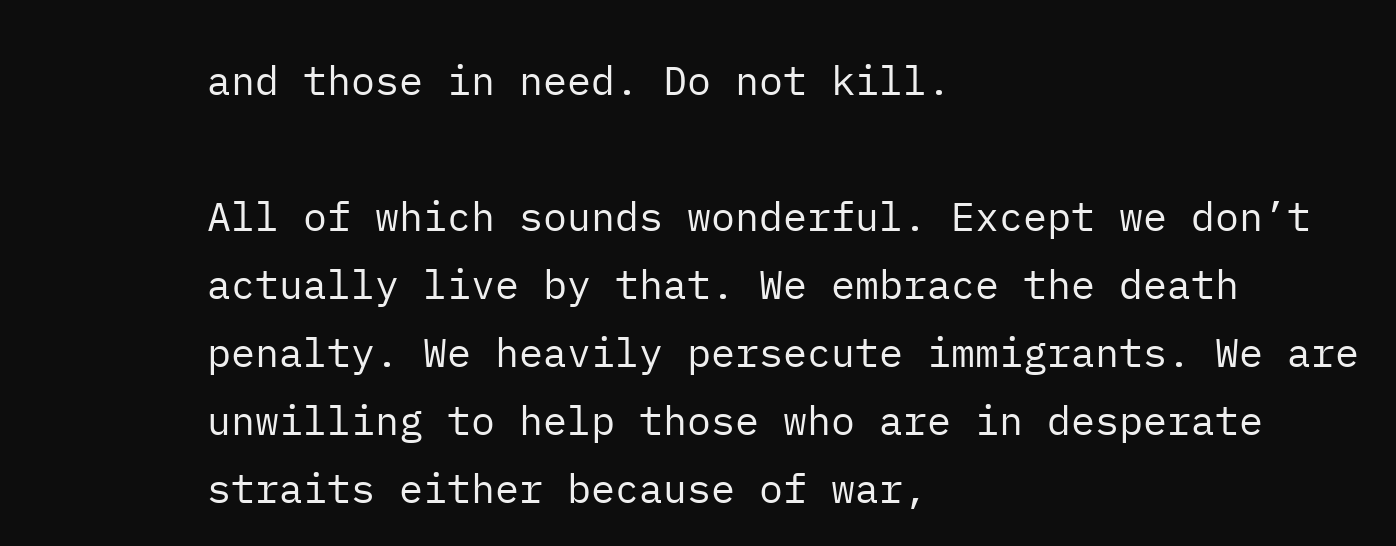and those in need. Do not kill.

All of which sounds wonderful. Except we don’t actually live by that. We embrace the death penalty. We heavily persecute immigrants. We are unwilling to help those who are in desperate straits either because of war,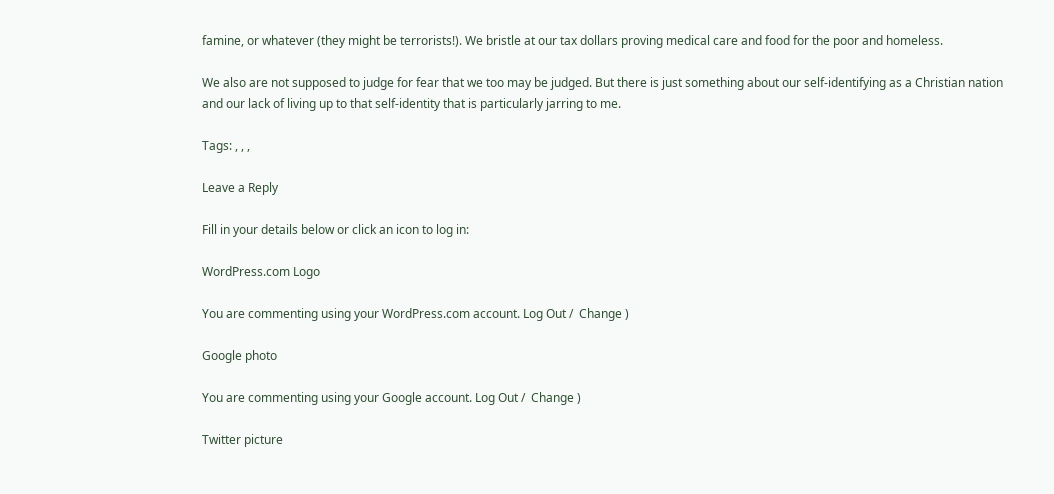famine, or whatever (they might be terrorists!). We bristle at our tax dollars proving medical care and food for the poor and homeless.

We also are not supposed to judge for fear that we too may be judged. But there is just something about our self-identifying as a Christian nation and our lack of living up to that self-identity that is particularly jarring to me.

Tags: , , ,

Leave a Reply

Fill in your details below or click an icon to log in:

WordPress.com Logo

You are commenting using your WordPress.com account. Log Out /  Change )

Google photo

You are commenting using your Google account. Log Out /  Change )

Twitter picture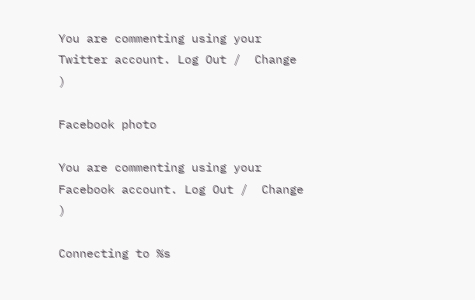You are commenting using your Twitter account. Log Out /  Change )

Facebook photo

You are commenting using your Facebook account. Log Out /  Change )

Connecting to %s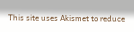This site uses Akismet to reduce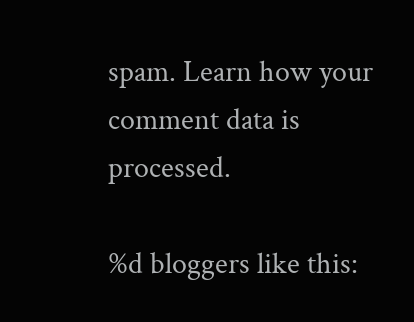spam. Learn how your comment data is processed.

%d bloggers like this: